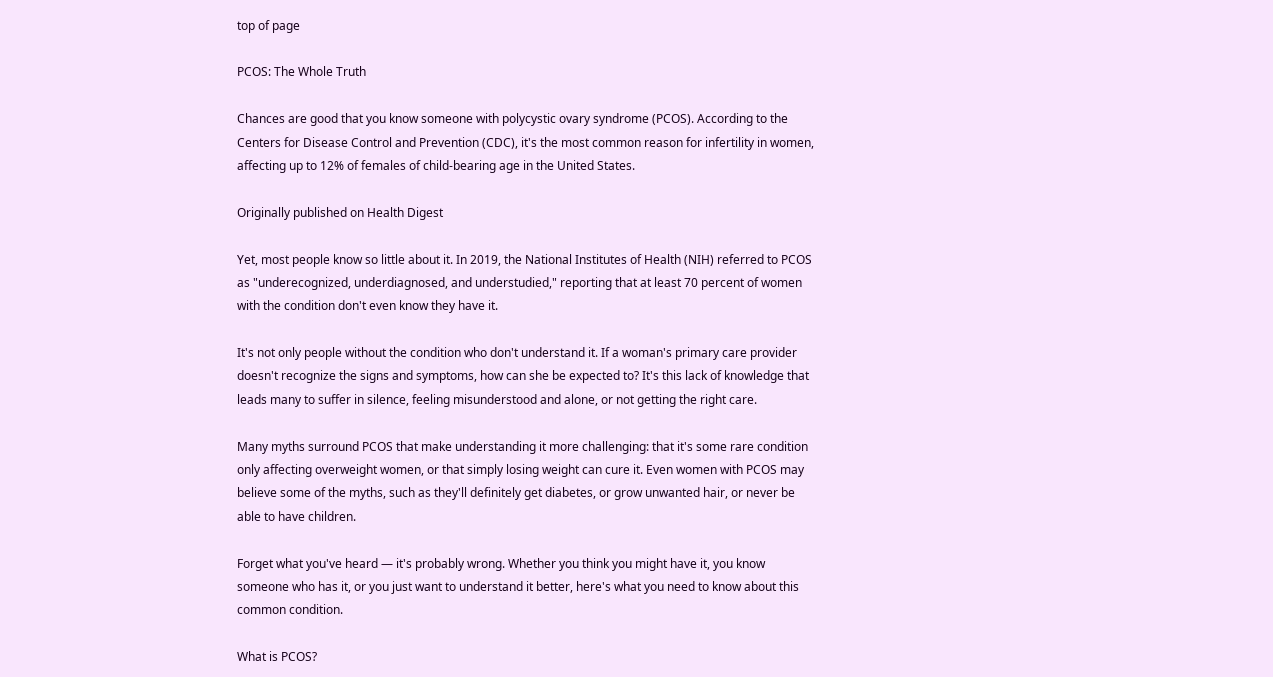top of page

PCOS: The Whole Truth

Chances are good that you know someone with polycystic ovary syndrome (PCOS). According to the Centers for Disease Control and Prevention (CDC), it's the most common reason for infertility in women, affecting up to 12% of females of child-bearing age in the United States.

Originally published on Health Digest

Yet, most people know so little about it. In 2019, the National Institutes of Health (NIH) referred to PCOS as "underecognized, underdiagnosed, and understudied," reporting that at least 70 percent of women with the condition don't even know they have it.

It's not only people without the condition who don't understand it. If a woman's primary care provider doesn't recognize the signs and symptoms, how can she be expected to? It's this lack of knowledge that leads many to suffer in silence, feeling misunderstood and alone, or not getting the right care.

Many myths surround PCOS that make understanding it more challenging: that it's some rare condition only affecting overweight women, or that simply losing weight can cure it. Even women with PCOS may believe some of the myths, such as they'll definitely get diabetes, or grow unwanted hair, or never be able to have children.

Forget what you've heard — it's probably wrong. Whether you think you might have it, you know someone who has it, or you just want to understand it better, here's what you need to know about this common condition.

What is PCOS?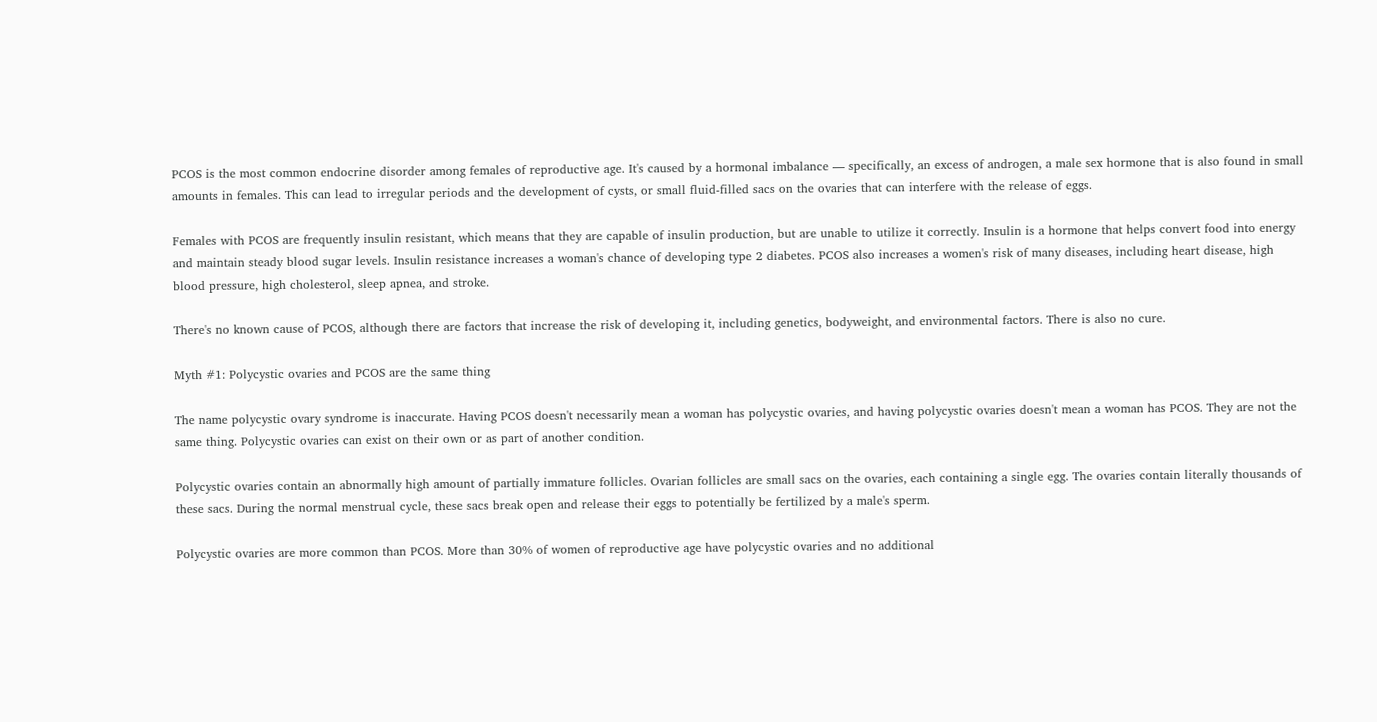PCOS is the most common endocrine disorder among females of reproductive age. It's caused by a hormonal imbalance — specifically, an excess of androgen, a male sex hormone that is also found in small amounts in females. This can lead to irregular periods and the development of cysts, or small fluid-filled sacs on the ovaries that can interfere with the release of eggs.

Females with PCOS are frequently insulin resistant, which means that they are capable of insulin production, but are unable to utilize it correctly. Insulin is a hormone that helps convert food into energy and maintain steady blood sugar levels. Insulin resistance increases a woman's chance of developing type 2 diabetes. PCOS also increases a women's risk of many diseases, including heart disease, high blood pressure, high cholesterol, sleep apnea, and stroke.

There's no known cause of PCOS, although there are factors that increase the risk of developing it, including genetics, bodyweight, and environmental factors. There is also no cure.

Myth #1: Polycystic ovaries and PCOS are the same thing

The name polycystic ovary syndrome is inaccurate. Having PCOS doesn't necessarily mean a woman has polycystic ovaries, and having polycystic ovaries doesn't mean a woman has PCOS. They are not the same thing. Polycystic ovaries can exist on their own or as part of another condition.

Polycystic ovaries contain an abnormally high amount of partially immature follicles. Ovarian follicles are small sacs on the ovaries, each containing a single egg. The ovaries contain literally thousands of these sacs. During the normal menstrual cycle, these sacs break open and release their eggs to potentially be fertilized by a male's sperm.

Polycystic ovaries are more common than PCOS. More than 30% of women of reproductive age have polycystic ovaries and no additional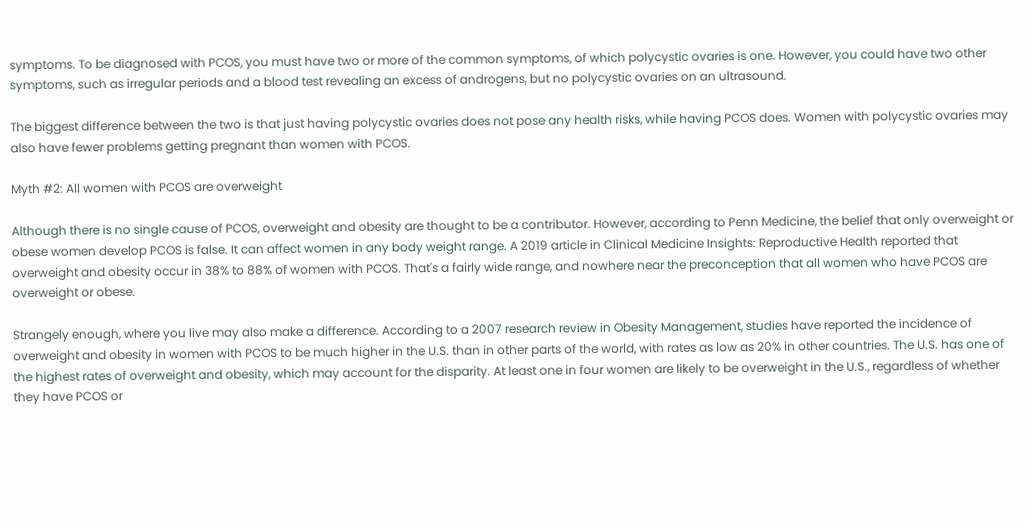symptoms. To be diagnosed with PCOS, you must have two or more of the common symptoms, of which polycystic ovaries is one. However, you could have two other symptoms, such as irregular periods and a blood test revealing an excess of androgens, but no polycystic ovaries on an ultrasound.

The biggest difference between the two is that just having polycystic ovaries does not pose any health risks, while having PCOS does. Women with polycystic ovaries may also have fewer problems getting pregnant than women with PCOS.

Myth #2: All women with PCOS are overweight

Although there is no single cause of PCOS, overweight and obesity are thought to be a contributor. However, according to Penn Medicine, the belief that only overweight or obese women develop PCOS is false. It can affect women in any body weight range. A 2019 article in Clinical Medicine Insights: Reproductive Health reported that overweight and obesity occur in 38% to 88% of women with PCOS. That's a fairly wide range, and nowhere near the preconception that all women who have PCOS are overweight or obese.

Strangely enough, where you live may also make a difference. According to a 2007 research review in Obesity Management, studies have reported the incidence of overweight and obesity in women with PCOS to be much higher in the U.S. than in other parts of the world, with rates as low as 20% in other countries. The U.S. has one of the highest rates of overweight and obesity, which may account for the disparity. At least one in four women are likely to be overweight in the U.S., regardless of whether they have PCOS or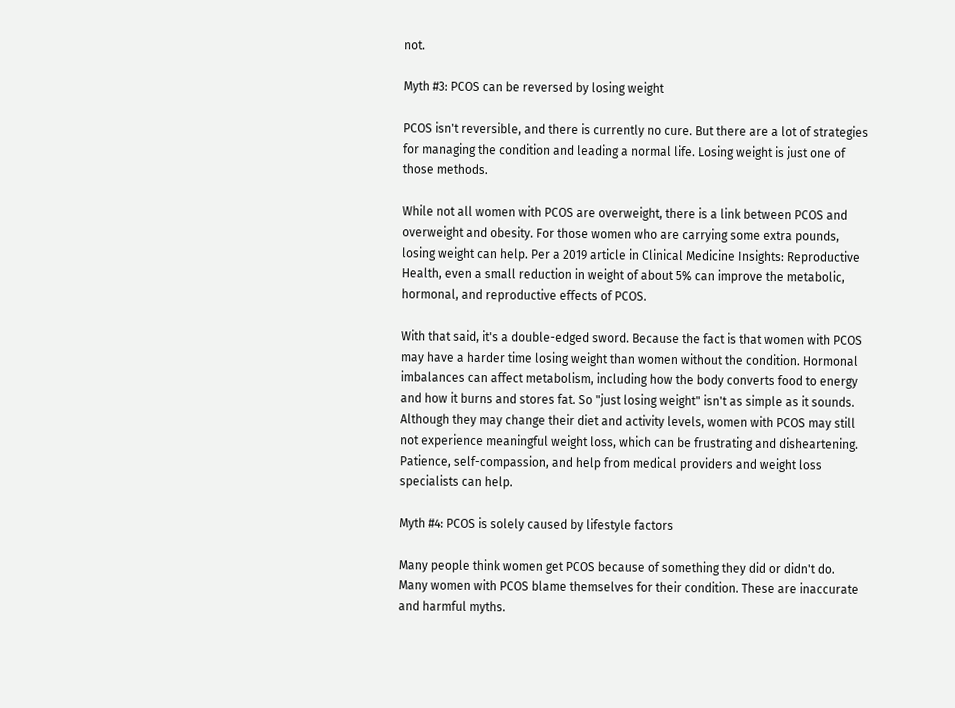not.

Myth #3: PCOS can be reversed by losing weight

PCOS isn't reversible, and there is currently no cure. But there are a lot of strategies for managing the condition and leading a normal life. Losing weight is just one of those methods.

While not all women with PCOS are overweight, there is a link between PCOS and overweight and obesity. For those women who are carrying some extra pounds, losing weight can help. Per a 2019 article in Clinical Medicine Insights: Reproductive Health, even a small reduction in weight of about 5% can improve the metabolic, hormonal, and reproductive effects of PCOS.

With that said, it's a double-edged sword. Because the fact is that women with PCOS may have a harder time losing weight than women without the condition. Hormonal imbalances can affect metabolism, including how the body converts food to energy and how it burns and stores fat. So "just losing weight" isn't as simple as it sounds. Although they may change their diet and activity levels, women with PCOS may still not experience meaningful weight loss, which can be frustrating and disheartening. Patience, self-compassion, and help from medical providers and weight loss specialists can help.

Myth #4: PCOS is solely caused by lifestyle factors

Many people think women get PCOS because of something they did or didn't do. Many women with PCOS blame themselves for their condition. These are inaccurate and harmful myths.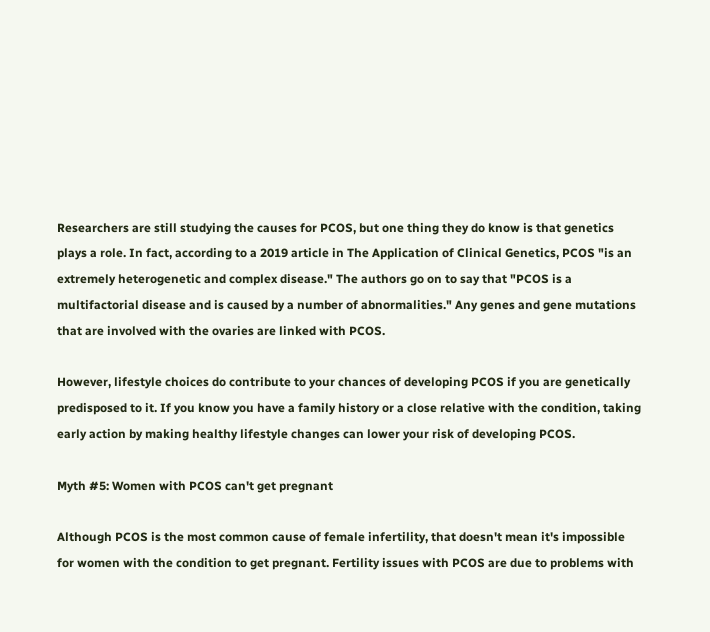Researchers are still studying the causes for PCOS, but one thing they do know is that genetics plays a role. In fact, according to a 2019 article in The Application of Clinical Genetics, PCOS "is an extremely heterogenetic and complex disease." The authors go on to say that "PCOS is a multifactorial disease and is caused by a number of abnormalities." Any genes and gene mutations that are involved with the ovaries are linked with PCOS.

However, lifestyle choices do contribute to your chances of developing PCOS if you are genetically predisposed to it. If you know you have a family history or a close relative with the condition, taking early action by making healthy lifestyle changes can lower your risk of developing PCOS.

Myth #5: Women with PCOS can't get pregnant

Although PCOS is the most common cause of female infertility, that doesn't mean it's impossible for women with the condition to get pregnant. Fertility issues with PCOS are due to problems with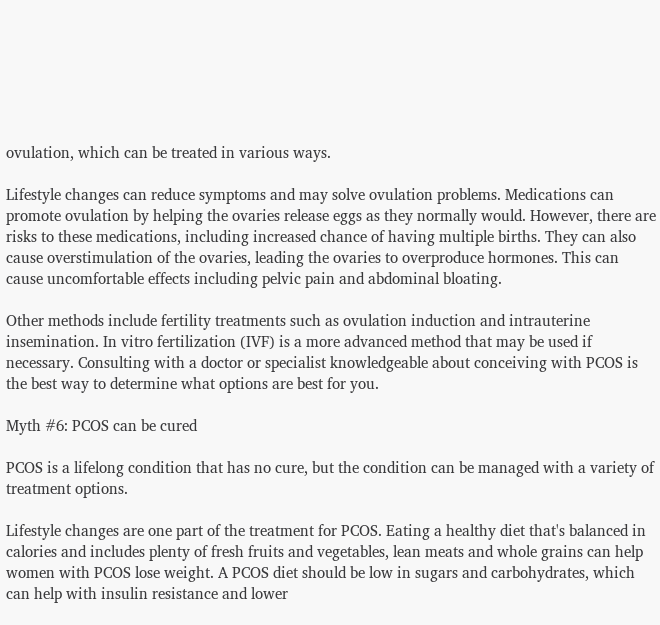ovulation, which can be treated in various ways.

Lifestyle changes can reduce symptoms and may solve ovulation problems. Medications can promote ovulation by helping the ovaries release eggs as they normally would. However, there are risks to these medications, including increased chance of having multiple births. They can also cause overstimulation of the ovaries, leading the ovaries to overproduce hormones. This can cause uncomfortable effects including pelvic pain and abdominal bloating.

Other methods include fertility treatments such as ovulation induction and intrauterine insemination. In vitro fertilization (IVF) is a more advanced method that may be used if necessary. Consulting with a doctor or specialist knowledgeable about conceiving with PCOS is the best way to determine what options are best for you.

Myth #6: PCOS can be cured

PCOS is a lifelong condition that has no cure, but the condition can be managed with a variety of treatment options.

Lifestyle changes are one part of the treatment for PCOS. Eating a healthy diet that's balanced in calories and includes plenty of fresh fruits and vegetables, lean meats and whole grains can help women with PCOS lose weight. A PCOS diet should be low in sugars and carbohydrates, which can help with insulin resistance and lower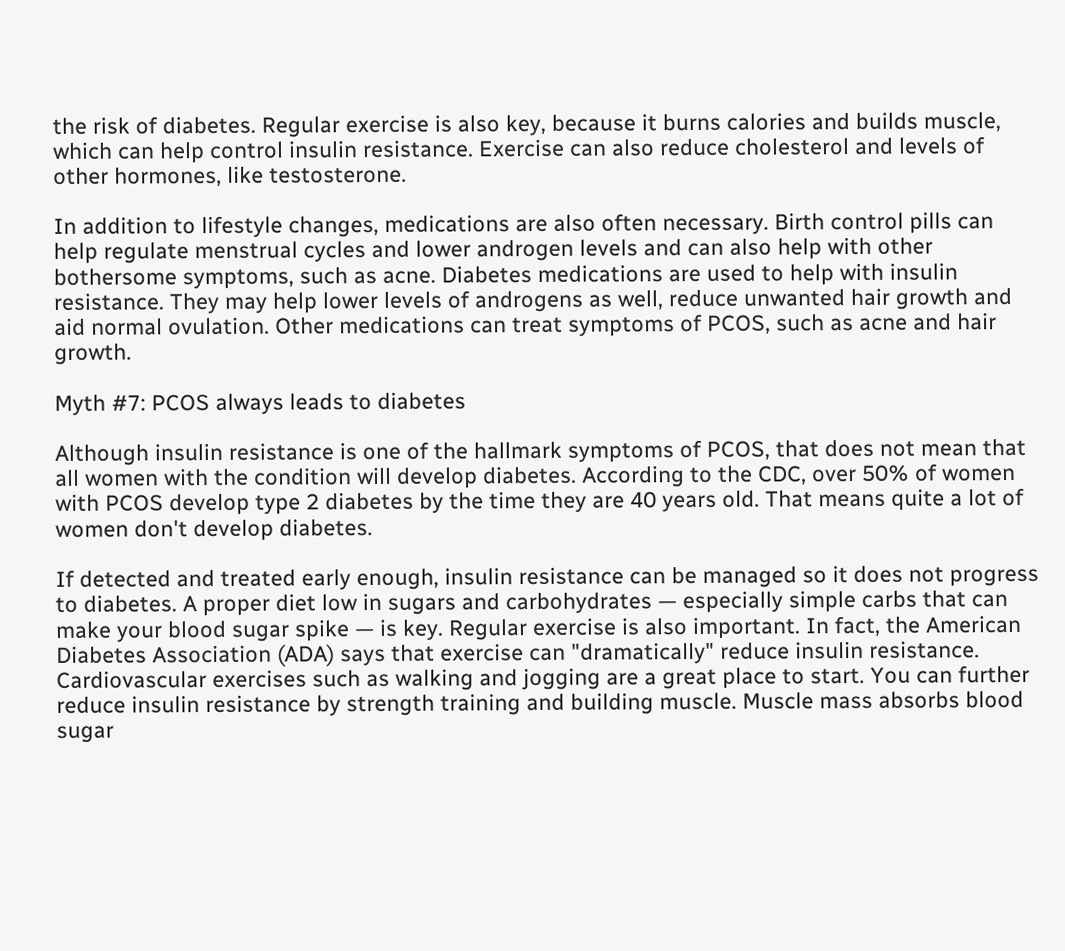the risk of diabetes. Regular exercise is also key, because it burns calories and builds muscle, which can help control insulin resistance. Exercise can also reduce cholesterol and levels of other hormones, like testosterone.

In addition to lifestyle changes, medications are also often necessary. Birth control pills can help regulate menstrual cycles and lower androgen levels and can also help with other bothersome symptoms, such as acne. Diabetes medications are used to help with insulin resistance. They may help lower levels of androgens as well, reduce unwanted hair growth and aid normal ovulation. Other medications can treat symptoms of PCOS, such as acne and hair growth.

Myth #7: PCOS always leads to diabetes

Although insulin resistance is one of the hallmark symptoms of PCOS, that does not mean that all women with the condition will develop diabetes. According to the CDC, over 50% of women with PCOS develop type 2 diabetes by the time they are 40 years old. That means quite a lot of women don't develop diabetes.

If detected and treated early enough, insulin resistance can be managed so it does not progress to diabetes. A proper diet low in sugars and carbohydrates — especially simple carbs that can make your blood sugar spike — is key. Regular exercise is also important. In fact, the American Diabetes Association (ADA) says that exercise can "dramatically" reduce insulin resistance. Cardiovascular exercises such as walking and jogging are a great place to start. You can further reduce insulin resistance by strength training and building muscle. Muscle mass absorbs blood sugar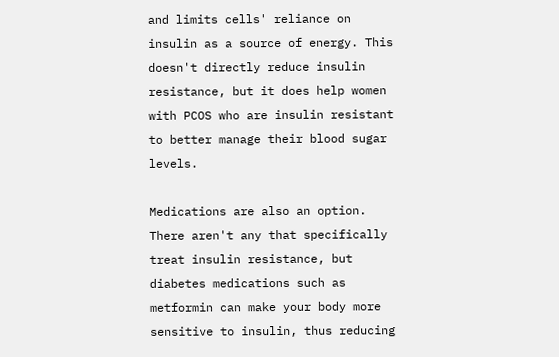and limits cells' reliance on insulin as a source of energy. This doesn't directly reduce insulin resistance, but it does help women with PCOS who are insulin resistant to better manage their blood sugar levels.

Medications are also an option. There aren't any that specifically treat insulin resistance, but diabetes medications such as metformin can make your body more sensitive to insulin, thus reducing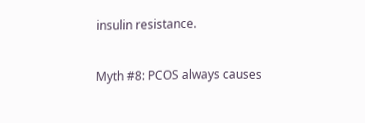insulin resistance.

Myth #8: PCOS always causes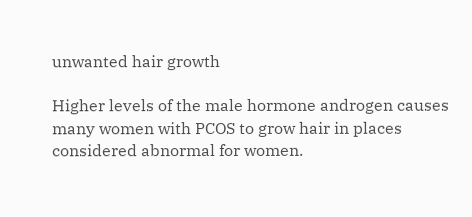unwanted hair growth

Higher levels of the male hormone androgen causes many women with PCOS to grow hair in places considered abnormal for women.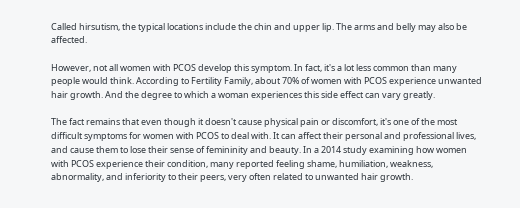Called hirsutism, the typical locations include the chin and upper lip. The arms and belly may also be affected.

However, not all women with PCOS develop this symptom. In fact, it's a lot less common than many people would think. According to Fertility Family, about 70% of women with PCOS experience unwanted hair growth. And the degree to which a woman experiences this side effect can vary greatly.

The fact remains that even though it doesn't cause physical pain or discomfort, it's one of the most difficult symptoms for women with PCOS to deal with. It can affect their personal and professional lives, and cause them to lose their sense of femininity and beauty. In a 2014 study examining how women with PCOS experience their condition, many reported feeling shame, humiliation, weakness, abnormality, and inferiority to their peers, very often related to unwanted hair growth.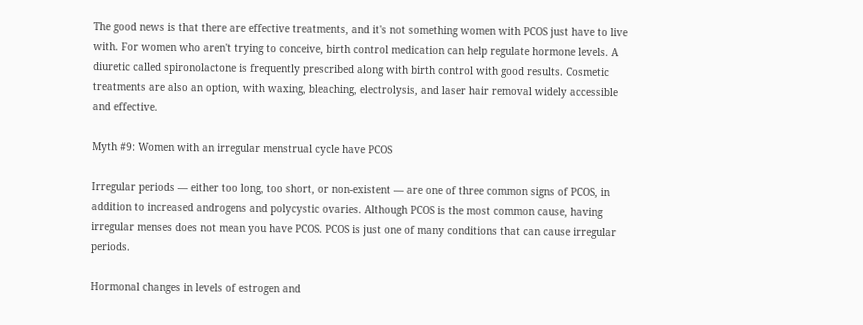The good news is that there are effective treatments, and it's not something women with PCOS just have to live with. For women who aren't trying to conceive, birth control medication can help regulate hormone levels. A diuretic called spironolactone is frequently prescribed along with birth control with good results. Cosmetic treatments are also an option, with waxing, bleaching, electrolysis, and laser hair removal widely accessible and effective.

Myth #9: Women with an irregular menstrual cycle have PCOS

Irregular periods — either too long, too short, or non-existent — are one of three common signs of PCOS, in addition to increased androgens and polycystic ovaries. Although PCOS is the most common cause, having irregular menses does not mean you have PCOS. PCOS is just one of many conditions that can cause irregular periods.

Hormonal changes in levels of estrogen and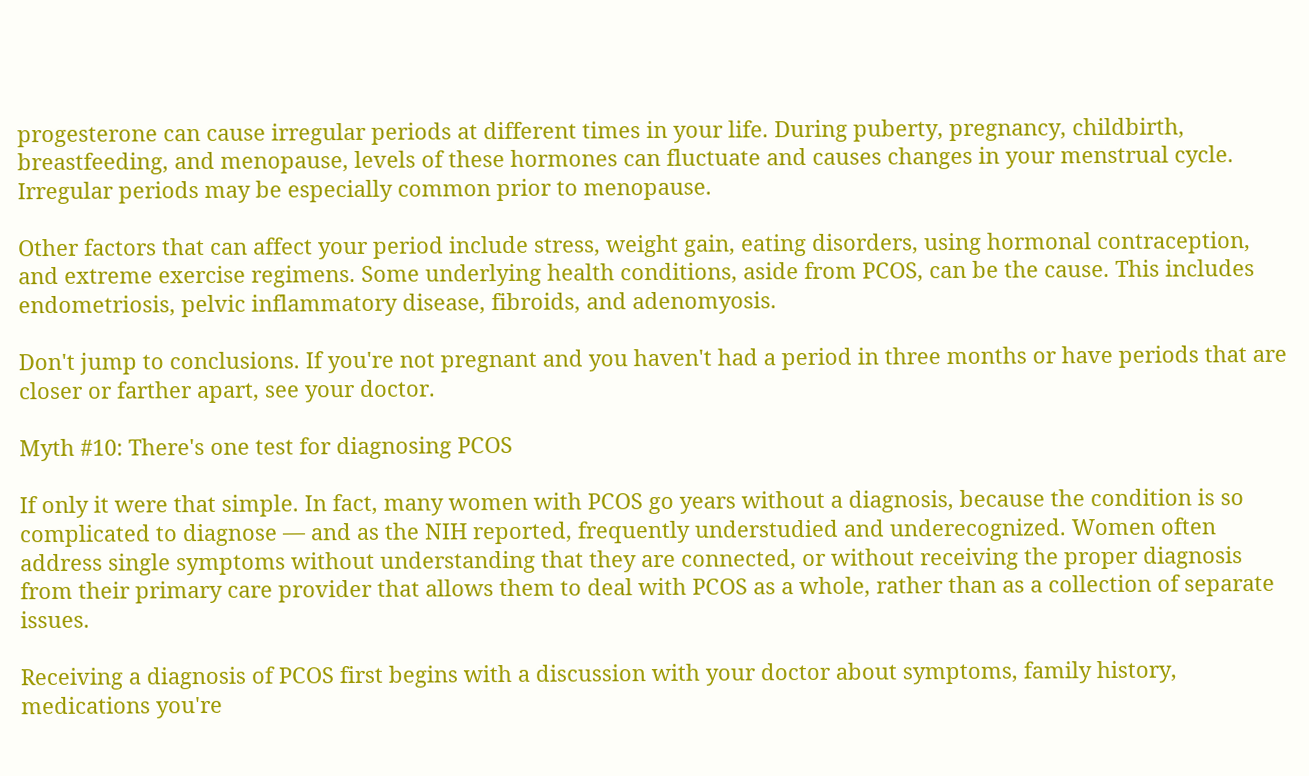progesterone can cause irregular periods at different times in your life. During puberty, pregnancy, childbirth, breastfeeding, and menopause, levels of these hormones can fluctuate and causes changes in your menstrual cycle. Irregular periods may be especially common prior to menopause.

Other factors that can affect your period include stress, weight gain, eating disorders, using hormonal contraception, and extreme exercise regimens. Some underlying health conditions, aside from PCOS, can be the cause. This includes endometriosis, pelvic inflammatory disease, fibroids, and adenomyosis.

Don't jump to conclusions. If you're not pregnant and you haven't had a period in three months or have periods that are closer or farther apart, see your doctor.

Myth #10: There's one test for diagnosing PCOS

If only it were that simple. In fact, many women with PCOS go years without a diagnosis, because the condition is so complicated to diagnose — and as the NIH reported, frequently understudied and underecognized. Women often address single symptoms without understanding that they are connected, or without receiving the proper diagnosis from their primary care provider that allows them to deal with PCOS as a whole, rather than as a collection of separate issues.

Receiving a diagnosis of PCOS first begins with a discussion with your doctor about symptoms, family history, medications you're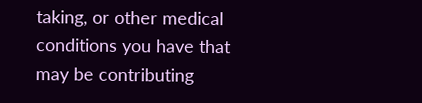taking, or other medical conditions you have that may be contributing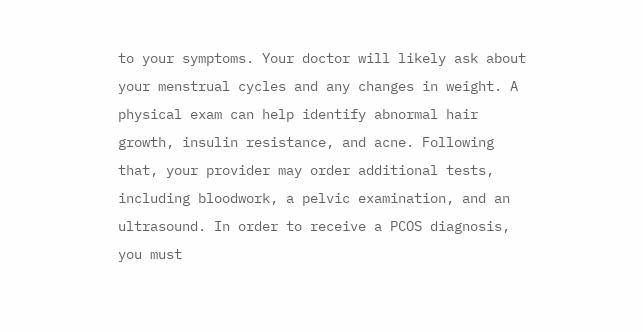to your symptoms. Your doctor will likely ask about your menstrual cycles and any changes in weight. A physical exam can help identify abnormal hair growth, insulin resistance, and acne. Following that, your provider may order additional tests, including bloodwork, a pelvic examination, and an ultrasound. In order to receive a PCOS diagnosis, you must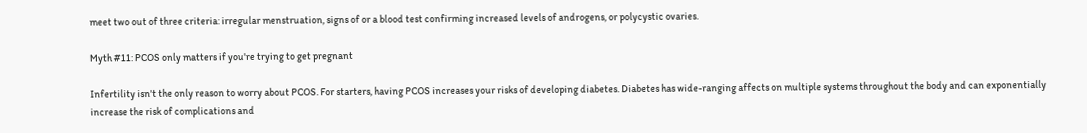meet two out of three criteria: irregular menstruation, signs of or a blood test confirming increased levels of androgens, or polycystic ovaries.

Myth #11: PCOS only matters if you're trying to get pregnant

Infertility isn't the only reason to worry about PCOS. For starters, having PCOS increases your risks of developing diabetes. Diabetes has wide-ranging affects on multiple systems throughout the body and can exponentially increase the risk of complications and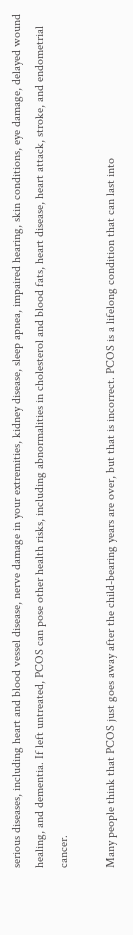serious diseases, including heart and blood vessel disease, nerve damage in your extremities, kidney disease, sleep apnea, impaired hearing, skin conditions, eye damage, delayed wound healing, and dementia. If left untreated, PCOS can pose other health risks, including abnormalities in cholesterol and blood fats, heart disease, heart attack, stroke, and endometrial cancer.

Many people think that PCOS just goes away after the child-bearing years are over, but that is incorrect. PCOS is a lifelong condition that can last into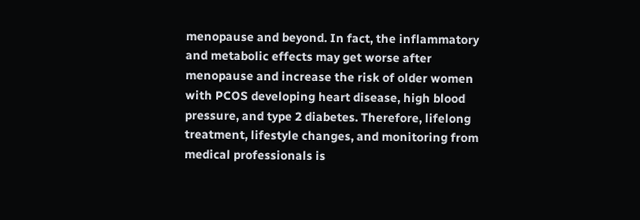menopause and beyond. In fact, the inflammatory and metabolic effects may get worse after menopause and increase the risk of older women with PCOS developing heart disease, high blood pressure, and type 2 diabetes. Therefore, lifelong treatment, lifestyle changes, and monitoring from medical professionals is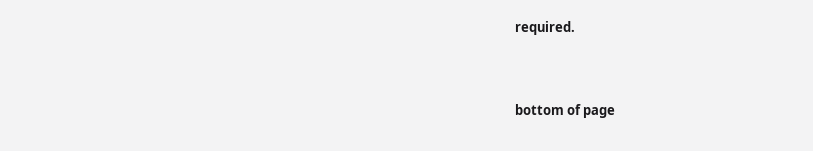required.


bottom of page